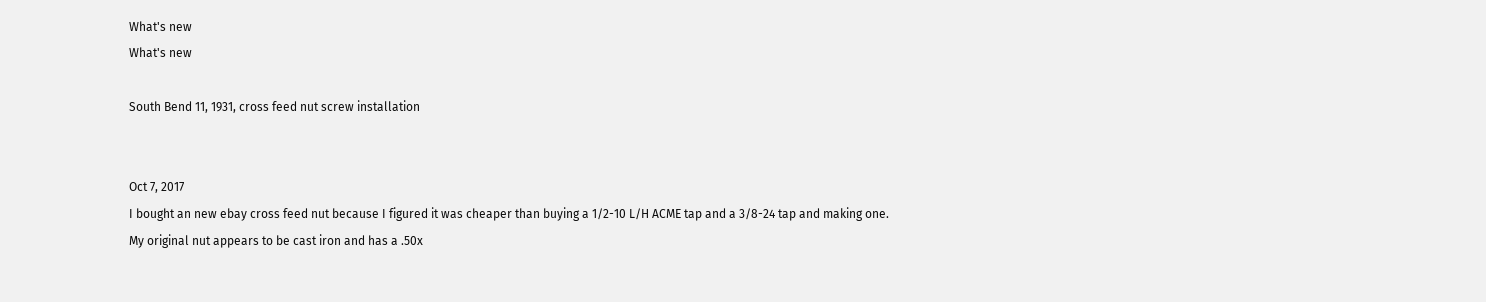What's new
What's new

South Bend 11, 1931, cross feed nut screw installation


Oct 7, 2017
I bought an new ebay cross feed nut because I figured it was cheaper than buying a 1/2-10 L/H ACME tap and a 3/8-24 tap and making one.
My original nut appears to be cast iron and has a .50x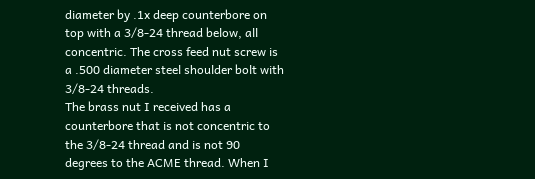diameter by .1x deep counterbore on top with a 3/8-24 thread below, all concentric. The cross feed nut screw is a .500 diameter steel shoulder bolt with 3/8-24 threads.
The brass nut I received has a counterbore that is not concentric to the 3/8-24 thread and is not 90 degrees to the ACME thread. When I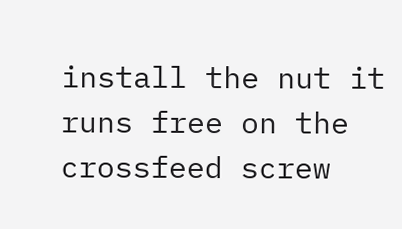install the nut it runs free on the crossfeed screw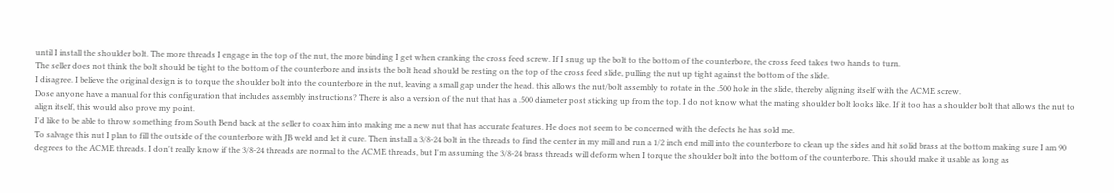until I install the shoulder bolt. The more threads I engage in the top of the nut, the more binding I get when cranking the cross feed screw. If I snug up the bolt to the bottom of the counterbore, the cross feed takes two hands to turn.
The seller does not think the bolt should be tight to the bottom of the counterbore and insists the bolt head should be resting on the top of the cross feed slide, pulling the nut up tight against the bottom of the slide.
I disagree. I believe the original design is to torque the shoulder bolt into the counterbore in the nut, leaving a small gap under the head. this allows the nut/bolt assembly to rotate in the .500 hole in the slide, thereby aligning itself with the ACME screw.
Dose anyone have a manual for this configuration that includes assembly instructions? There is also a version of the nut that has a .500 diameter post sticking up from the top. I do not know what the mating shoulder bolt looks like. If it too has a shoulder bolt that allows the nut to align itself, this would also prove my point.
I'd like to be able to throw something from South Bend back at the seller to coax him into making me a new nut that has accurate features. He does not seem to be concerned with the defects he has sold me.
To salvage this nut I plan to fill the outside of the counterbore with JB weld and let it cure. Then install a 3/8-24 bolt in the threads to find the center in my mill and run a 1/2 inch end mill into the counterbore to clean up the sides and hit solid brass at the bottom making sure I am 90 degrees to the ACME threads. I don't really know if the 3/8-24 threads are normal to the ACME threads, but I'm assuming the 3/8-24 brass threads will deform when I torque the shoulder bolt into the bottom of the counterbore. This should make it usable as long as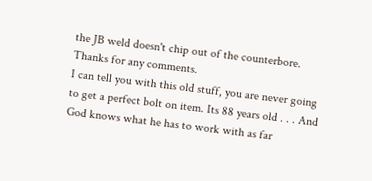the JB weld doesn't chip out of the counterbore.
Thanks for any comments.
I can tell you with this old stuff, you are never going to get a perfect bolt on item. Its 88 years old . . . And God knows what he has to work with as far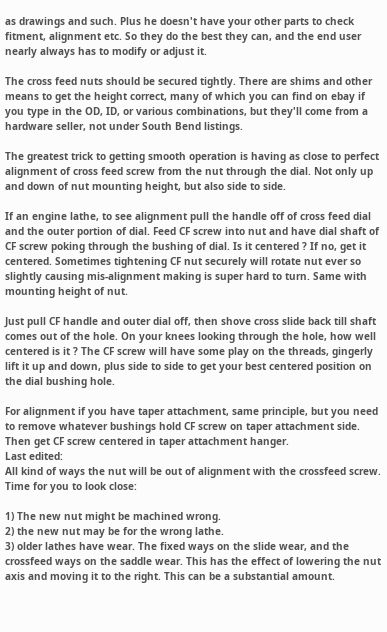as drawings and such. Plus he doesn't have your other parts to check fitment, alignment etc. So they do the best they can, and the end user nearly always has to modify or adjust it.

The cross feed nuts should be secured tightly. There are shims and other means to get the height correct, many of which you can find on ebay if you type in the OD, ID, or various combinations, but they'll come from a hardware seller, not under South Bend listings.

The greatest trick to getting smooth operation is having as close to perfect alignment of cross feed screw from the nut through the dial. Not only up and down of nut mounting height, but also side to side.

If an engine lathe, to see alignment pull the handle off of cross feed dial and the outer portion of dial. Feed CF screw into nut and have dial shaft of CF screw poking through the bushing of dial. Is it centered ? If no, get it centered. Sometimes tightening CF nut securely will rotate nut ever so slightly causing mis-alignment making is super hard to turn. Same with mounting height of nut.

Just pull CF handle and outer dial off, then shove cross slide back till shaft comes out of the hole. On your knees looking through the hole, how well centered is it ? The CF screw will have some play on the threads, gingerly lift it up and down, plus side to side to get your best centered position on the dial bushing hole.

For alignment if you have taper attachment, same principle, but you need to remove whatever bushings hold CF screw on taper attachment side. Then get CF screw centered in taper attachment hanger.
Last edited:
All kind of ways the nut will be out of alignment with the crossfeed screw. Time for you to look close:

1) The new nut might be machined wrong.
2) the new nut may be for the wrong lathe.
3) older lathes have wear. The fixed ways on the slide wear, and the crossfeed ways on the saddle wear. This has the effect of lowering the nut axis and moving it to the right. This can be a substantial amount.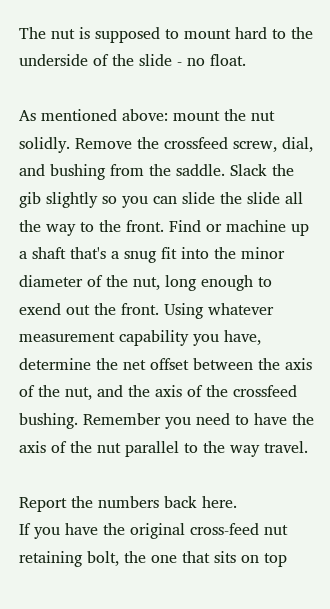The nut is supposed to mount hard to the underside of the slide - no float.

As mentioned above: mount the nut solidly. Remove the crossfeed screw, dial, and bushing from the saddle. Slack the gib slightly so you can slide the slide all the way to the front. Find or machine up a shaft that's a snug fit into the minor diameter of the nut, long enough to exend out the front. Using whatever measurement capability you have, determine the net offset between the axis of the nut, and the axis of the crossfeed bushing. Remember you need to have the axis of the nut parallel to the way travel.

Report the numbers back here.
If you have the original cross-feed nut retaining bolt, the one that sits on top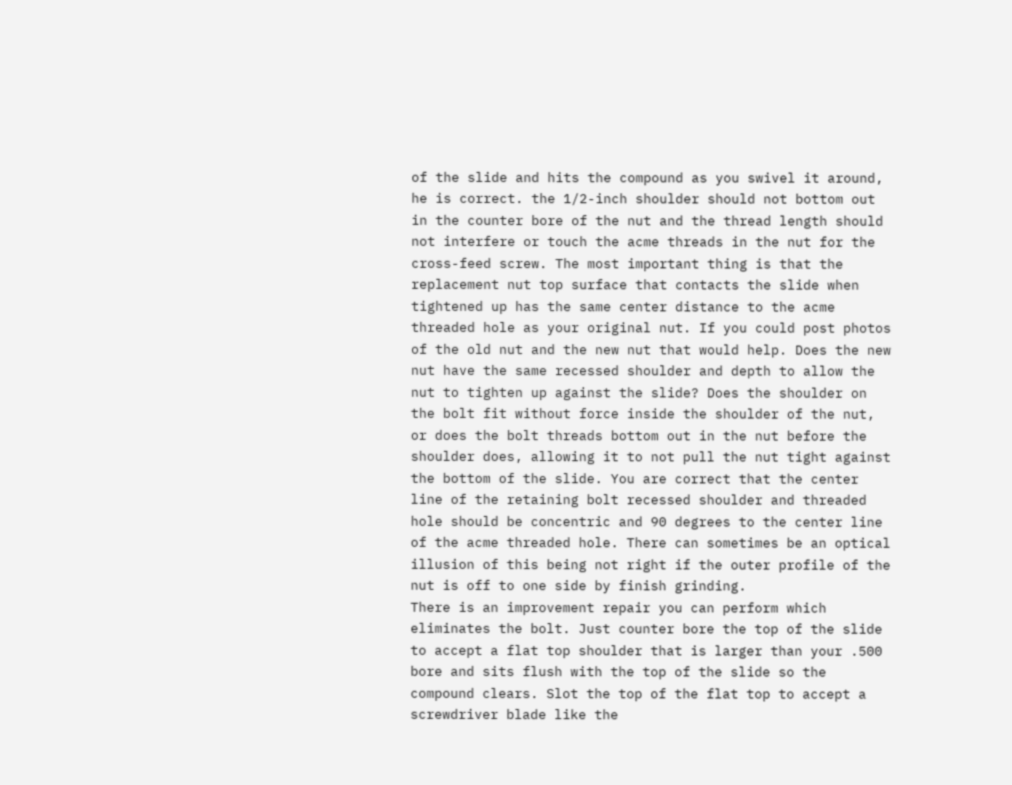of the slide and hits the compound as you swivel it around, he is correct. the 1/2-inch shoulder should not bottom out in the counter bore of the nut and the thread length should not interfere or touch the acme threads in the nut for the cross-feed screw. The most important thing is that the replacement nut top surface that contacts the slide when tightened up has the same center distance to the acme threaded hole as your original nut. If you could post photos of the old nut and the new nut that would help. Does the new nut have the same recessed shoulder and depth to allow the nut to tighten up against the slide? Does the shoulder on the bolt fit without force inside the shoulder of the nut, or does the bolt threads bottom out in the nut before the shoulder does, allowing it to not pull the nut tight against the bottom of the slide. You are correct that the center line of the retaining bolt recessed shoulder and threaded hole should be concentric and 90 degrees to the center line of the acme threaded hole. There can sometimes be an optical illusion of this being not right if the outer profile of the nut is off to one side by finish grinding.
There is an improvement repair you can perform which eliminates the bolt. Just counter bore the top of the slide to accept a flat top shoulder that is larger than your .500 bore and sits flush with the top of the slide so the compound clears. Slot the top of the flat top to accept a screwdriver blade like the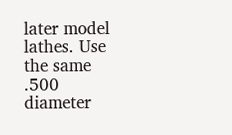later model lathes. Use the same .500 diameter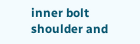inner bolt shoulder and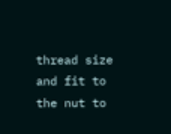thread size and fit to the nut to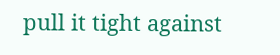pull it tight against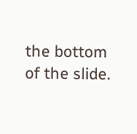the bottom of the slide.